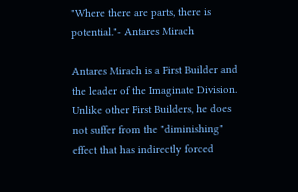"Where there are parts, there is potential."- Antares Mirach

Antares Mirach is a First Builder and the leader of the Imaginate Division. Unlike other First Builders, he does not suffer from the "diminishing" effect that has indirectly forced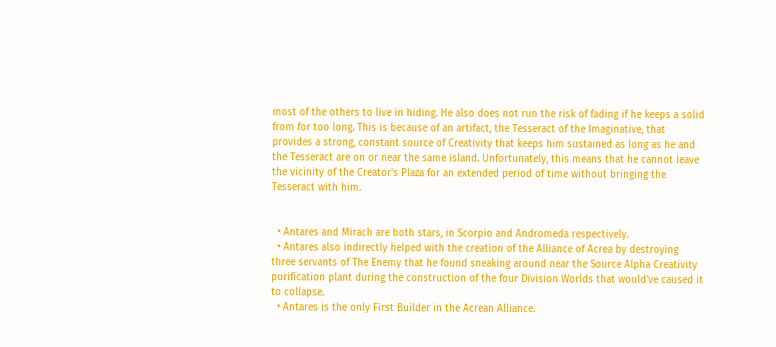most of the others to live in hiding. He also does not run the risk of fading if he keeps a solid from for too long. This is because of an artifact, the Tesseract of the Imaginative, that provides a strong, constant source of Creativity that keeps him sustained as long as he and the Tesseract are on or near the same island. Unfortunately, this means that he cannot leave the vicinity of the Creator's Plaza for an extended period of time without bringing the Tesseract with him.


  • Antares and Mirach are both stars, in Scorpio and Andromeda respectively.
  • Antares also indirectly helped with the creation of the Alliance of Acrea by destroying three servants of The Enemy that he found sneaking around near the Source Alpha Creativity purification plant during the construction of the four Division Worlds that would've caused it to collapse.
  • Antares is the only First Builder in the Acrean Alliance.